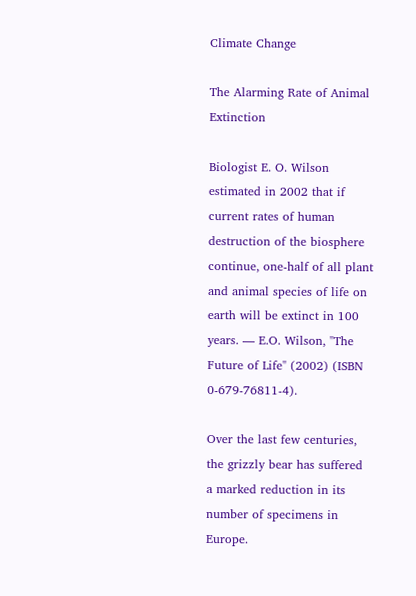Climate Change

The Alarming Rate of Animal Extinction

Biologist E. O. Wilson estimated in 2002 that if current rates of human destruction of the biosphere continue, one-half of all plant and animal species of life on earth will be extinct in 100 years. — E.O. Wilson, "The Future of Life" (2002) (ISBN 0-679-76811-4).

Over the last few centuries, the grizzly bear has suffered a marked reduction in its number of specimens in Europe.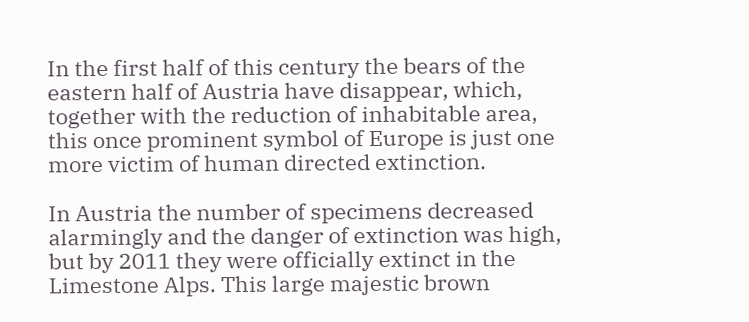In the first half of this century the bears of the eastern half of Austria have disappear, which, together with the reduction of inhabitable area, this once prominent symbol of Europe is just one more victim of human directed extinction.

In Austria the number of specimens decreased alarmingly and the danger of extinction was high, but by 2011 they were officially extinct in the Limestone Alps. This large majestic brown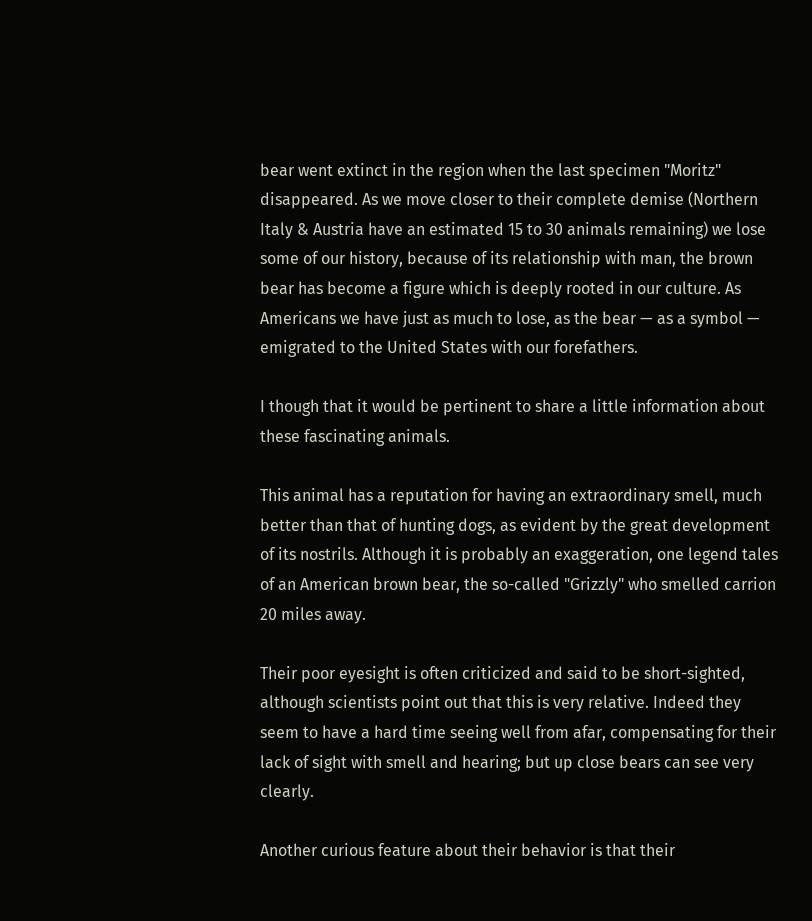bear went extinct in the region when the last specimen "Moritz" disappeared. As we move closer to their complete demise (Northern Italy & Austria have an estimated 15 to 30 animals remaining) we lose some of our history, because of its relationship with man, the brown bear has become a figure which is deeply rooted in our culture. As Americans we have just as much to lose, as the bear — as a symbol — emigrated to the United States with our forefathers.

I though that it would be pertinent to share a little information about these fascinating animals.

This animal has a reputation for having an extraordinary smell, much better than that of hunting dogs, as evident by the great development of its nostrils. Although it is probably an exaggeration, one legend tales of an American brown bear, the so-called "Grizzly" who smelled carrion 20 miles away.

Their poor eyesight is often criticized and said to be short-sighted, although scientists point out that this is very relative. Indeed they seem to have a hard time seeing well from afar, compensating for their lack of sight with smell and hearing; but up close bears can see very clearly.

Another curious feature about their behavior is that their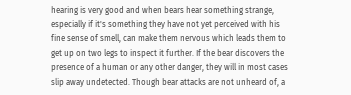hearing is very good and when bears hear something strange, especially if it's something they have not yet perceived with his fine sense of smell, can make them nervous which leads them to get up on two legs to inspect it further. If the bear discovers the presence of a human or any other danger, they will in most cases slip away undetected. Though bear attacks are not unheard of, a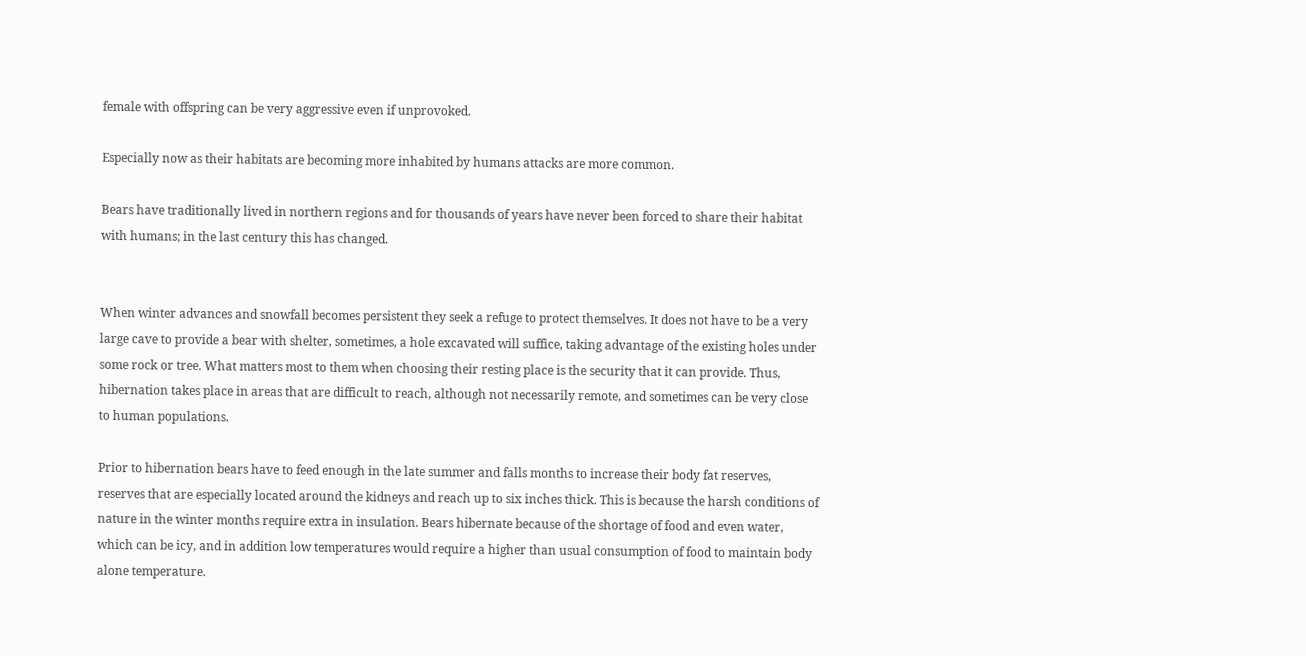female with offspring can be very aggressive even if unprovoked.

Especially now as their habitats are becoming more inhabited by humans attacks are more common.

Bears have traditionally lived in northern regions and for thousands of years have never been forced to share their habitat with humans; in the last century this has changed.


When winter advances and snowfall becomes persistent they seek a refuge to protect themselves. It does not have to be a very large cave to provide a bear with shelter, sometimes, a hole excavated will suffice, taking advantage of the existing holes under some rock or tree. What matters most to them when choosing their resting place is the security that it can provide. Thus, hibernation takes place in areas that are difficult to reach, although not necessarily remote, and sometimes can be very close to human populations.

Prior to hibernation bears have to feed enough in the late summer and falls months to increase their body fat reserves, reserves that are especially located around the kidneys and reach up to six inches thick. This is because the harsh conditions of nature in the winter months require extra in insulation. Bears hibernate because of the shortage of food and even water, which can be icy, and in addition low temperatures would require a higher than usual consumption of food to maintain body alone temperature.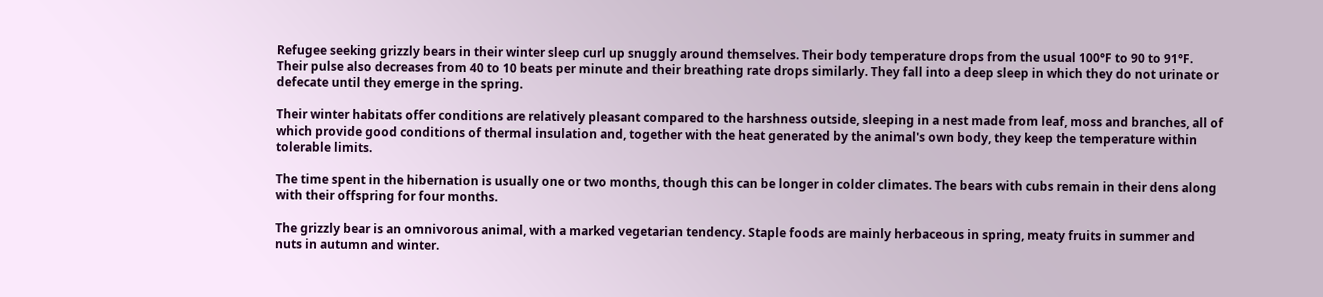Refugee seeking grizzly bears in their winter sleep curl up snuggly around themselves. Their body temperature drops from the usual 100°F to 90 to 91°F. Their pulse also decreases from 40 to 10 beats per minute and their breathing rate drops similarly. They fall into a deep sleep in which they do not urinate or defecate until they emerge in the spring.

Their winter habitats offer conditions are relatively pleasant compared to the harshness outside, sleeping in a nest made from leaf, moss and branches, all of which provide good conditions of thermal insulation and, together with the heat generated by the animal's own body, they keep the temperature within tolerable limits.

The time spent in the hibernation is usually one or two months, though this can be longer in colder climates. The bears with cubs remain in their dens along with their offspring for four months.

The grizzly bear is an omnivorous animal, with a marked vegetarian tendency. Staple foods are mainly herbaceous in spring, meaty fruits in summer and nuts in autumn and winter.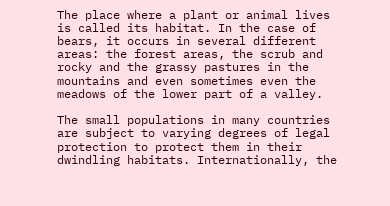The place where a plant or animal lives is called its habitat. In the case of bears, it occurs in several different areas: the forest areas, the scrub and rocky and the grassy pastures in the mountains and even sometimes even the meadows of the lower part of a valley.

The small populations in many countries are subject to varying degrees of legal protection to protect them in their dwindling habitats. Internationally, the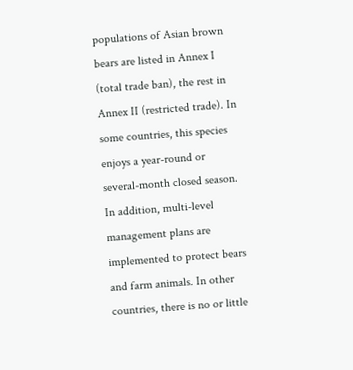populations of Asian brown bears are listed in Annex I (total trade ban), the rest in Annex II (restricted trade). In some countries, this species enjoys a year-round or several-month closed season. In addition, multi-level management plans are implemented to protect bears and farm animals. In other countries, there is no or little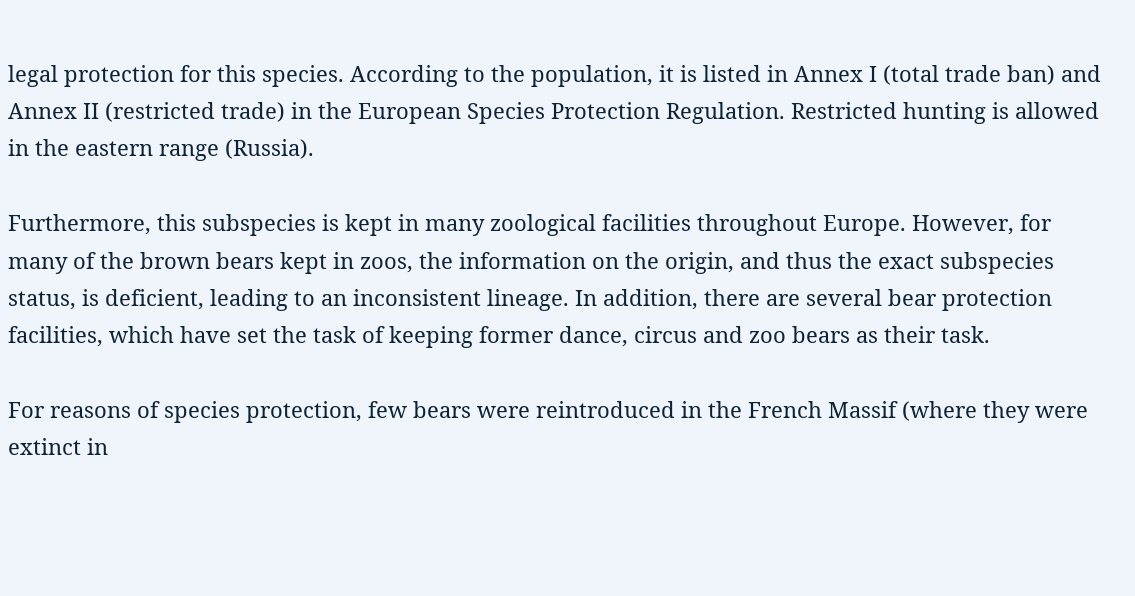legal protection for this species. According to the population, it is listed in Annex I (total trade ban) and Annex II (restricted trade) in the European Species Protection Regulation. Restricted hunting is allowed in the eastern range (Russia).

Furthermore, this subspecies is kept in many zoological facilities throughout Europe. However, for many of the brown bears kept in zoos, the information on the origin, and thus the exact subspecies status, is deficient, leading to an inconsistent lineage. In addition, there are several bear protection facilities, which have set the task of keeping former dance, circus and zoo bears as their task.

For reasons of species protection, few bears were reintroduced in the French Massif (where they were extinct in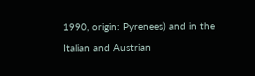1990, origin: Pyrenees) and in the Italian and Austrian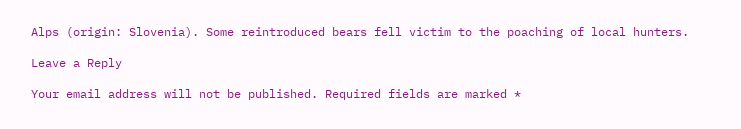Alps (origin: Slovenia). Some reintroduced bears fell victim to the poaching of local hunters.

Leave a Reply

Your email address will not be published. Required fields are marked *